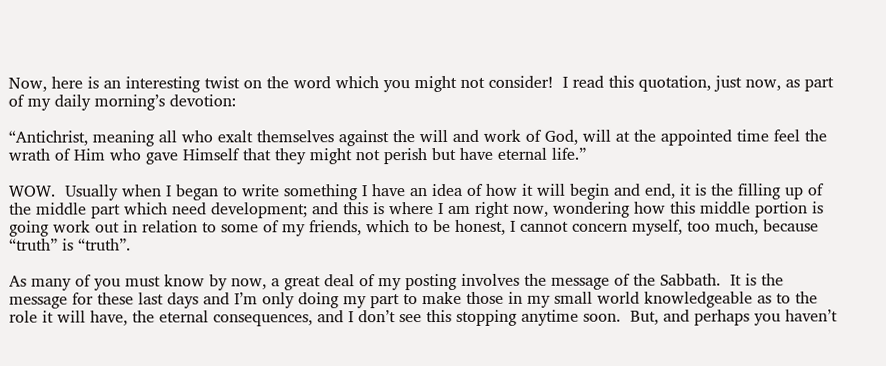Now, here is an interesting twist on the word which you might not consider!  I read this quotation, just now, as part of my daily morning’s devotion:

“Antichrist, meaning all who exalt themselves against the will and work of God, will at the appointed time feel the wrath of Him who gave Himself that they might not perish but have eternal life.”

WOW.  Usually when I began to write something I have an idea of how it will begin and end, it is the filling up of the middle part which need development; and this is where I am right now, wondering how this middle portion is going work out in relation to some of my friends, which to be honest, I cannot concern myself, too much, because “truth” is “truth”.

As many of you must know by now, a great deal of my posting involves the message of the Sabbath.  It is the message for these last days and I’m only doing my part to make those in my small world knowledgeable as to the role it will have, the eternal consequences, and I don’t see this stopping anytime soon.  But, and perhaps you haven’t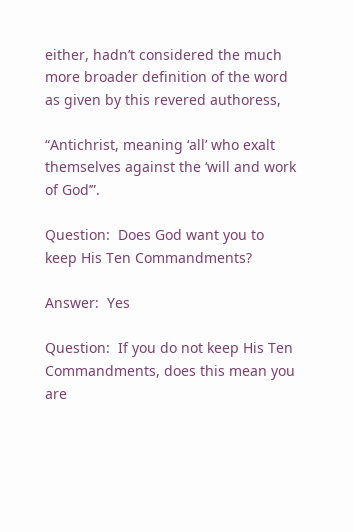either, hadn’t considered the much more broader definition of the word as given by this revered authoress,

“Antichrist, meaning ‘all’ who exalt themselves against the ‘will and work of God’”.

Question:  Does God want you to keep His Ten Commandments?

Answer:  Yes

Question:  If you do not keep His Ten Commandments, does this mean you are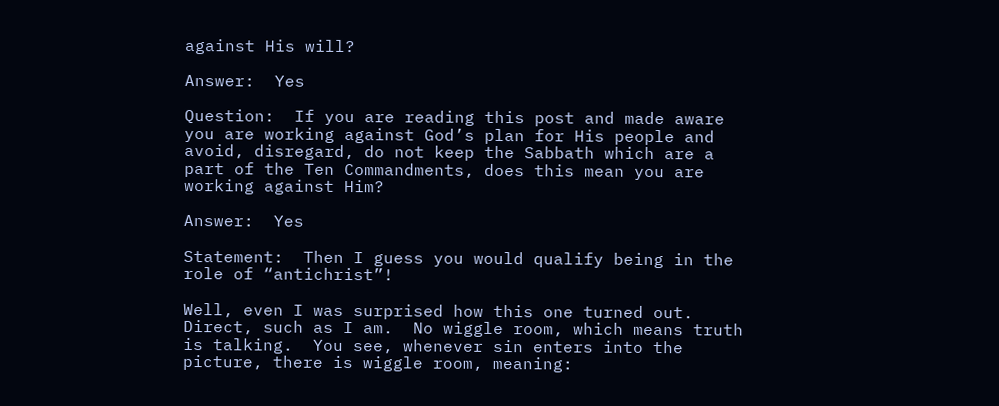against His will?

Answer:  Yes

Question:  If you are reading this post and made aware you are working against God’s plan for His people and avoid, disregard, do not keep the Sabbath which are a part of the Ten Commandments, does this mean you are working against Him?

Answer:  Yes

Statement:  Then I guess you would qualify being in the role of “antichrist”!

Well, even I was surprised how this one turned out.  Direct, such as I am.  No wiggle room, which means truth is talking.  You see, whenever sin enters into the picture, there is wiggle room, meaning: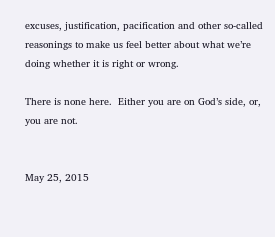excuses, justification, pacification and other so-called reasonings to make us feel better about what we’re doing whether it is right or wrong.

There is none here.  Either you are on God’s side, or, you are not.


May 25, 2015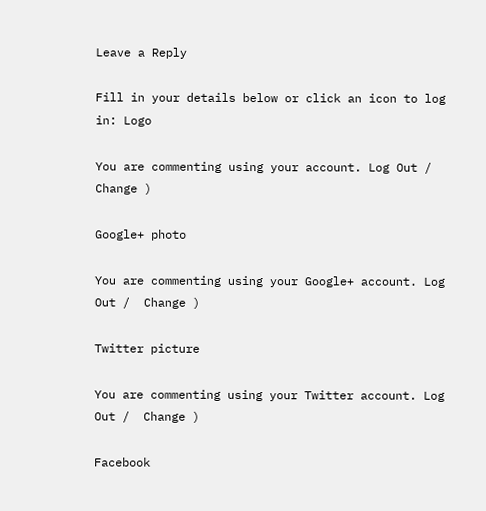Leave a Reply

Fill in your details below or click an icon to log in: Logo

You are commenting using your account. Log Out /  Change )

Google+ photo

You are commenting using your Google+ account. Log Out /  Change )

Twitter picture

You are commenting using your Twitter account. Log Out /  Change )

Facebook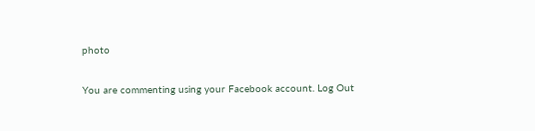photo

You are commenting using your Facebook account. Log Out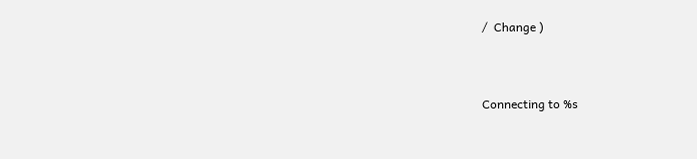/  Change )


Connecting to %s